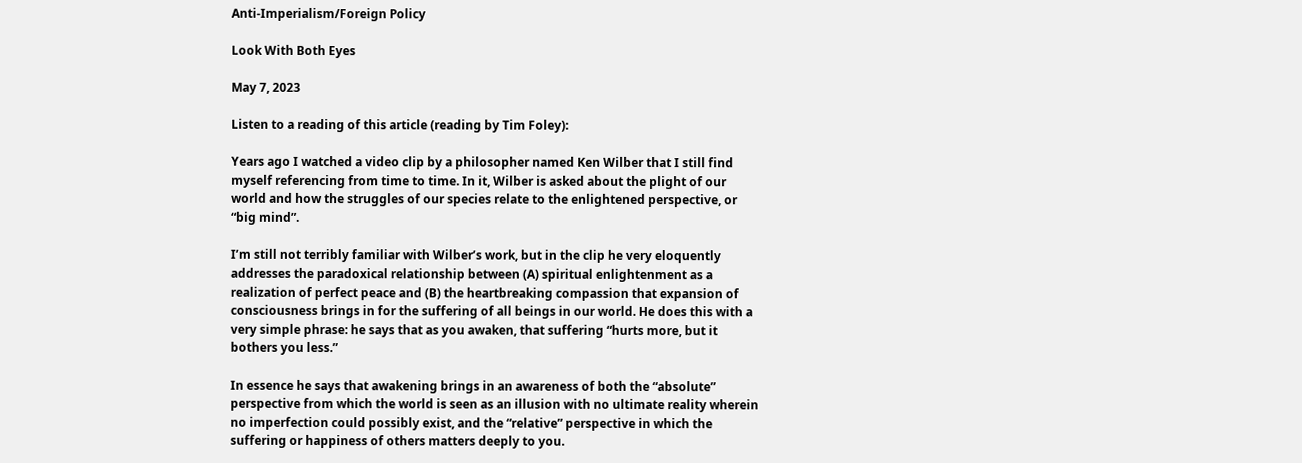Anti-Imperialism/Foreign Policy

Look With Both Eyes

May 7, 2023

Listen to a reading of this article (reading by Tim Foley):

Years ago I watched a video clip by a philosopher named Ken Wilber that I still find myself referencing from time to time. In it, Wilber is asked about the plight of our world and how the struggles of our species relate to the enlightened perspective, or “big mind”.

I’m still not terribly familiar with Wilber’s work, but in the clip he very eloquently addresses the paradoxical relationship between (A) spiritual enlightenment as a realization of perfect peace and (B) the heartbreaking compassion that expansion of consciousness brings in for the suffering of all beings in our world. He does this with a very simple phrase: he says that as you awaken, that suffering “hurts more, but it bothers you less.”

In essence he says that awakening brings in an awareness of both the “absolute” perspective from which the world is seen as an illusion with no ultimate reality wherein no imperfection could possibly exist, and the “relative” perspective in which the suffering or happiness of others matters deeply to you.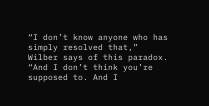“I don’t know anyone who has simply resolved that,” Wilber says of this paradox. “And I don’t think you’re supposed to. And I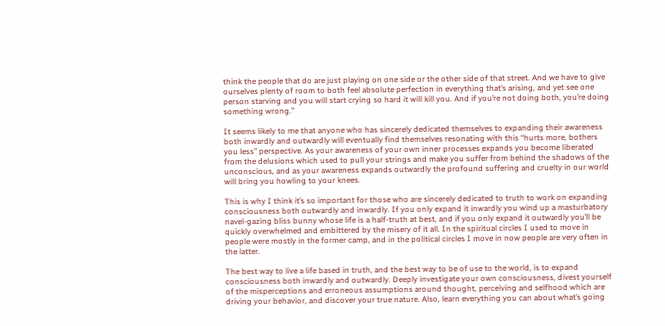think the people that do are just playing on one side or the other side of that street. And we have to give ourselves plenty of room to both feel absolute perfection in everything that’s arising, and yet see one person starving and you will start crying so hard it will kill you. And if you’re not doing both, you’re doing something wrong.”

It seems likely to me that anyone who has sincerely dedicated themselves to expanding their awareness both inwardly and outwardly will eventually find themselves resonating with this “hurts more, bothers you less” perspective. As your awareness of your own inner processes expands you become liberated from the delusions which used to pull your strings and make you suffer from behind the shadows of the unconscious, and as your awareness expands outwardly the profound suffering and cruelty in our world will bring you howling to your knees.

This is why I think it’s so important for those who are sincerely dedicated to truth to work on expanding consciousness both outwardly and inwardly. If you only expand it inwardly you wind up a masturbatory navel-gazing bliss bunny whose life is a half-truth at best, and if you only expand it outwardly you’ll be quickly overwhelmed and embittered by the misery of it all. In the spiritual circles I used to move in people were mostly in the former camp, and in the political circles I move in now people are very often in the latter.

The best way to live a life based in truth, and the best way to be of use to the world, is to expand consciousness both inwardly and outwardly. Deeply investigate your own consciousness, divest yourself of the misperceptions and erroneous assumptions around thought, perceiving and selfhood which are driving your behavior, and discover your true nature. Also, learn everything you can about what’s going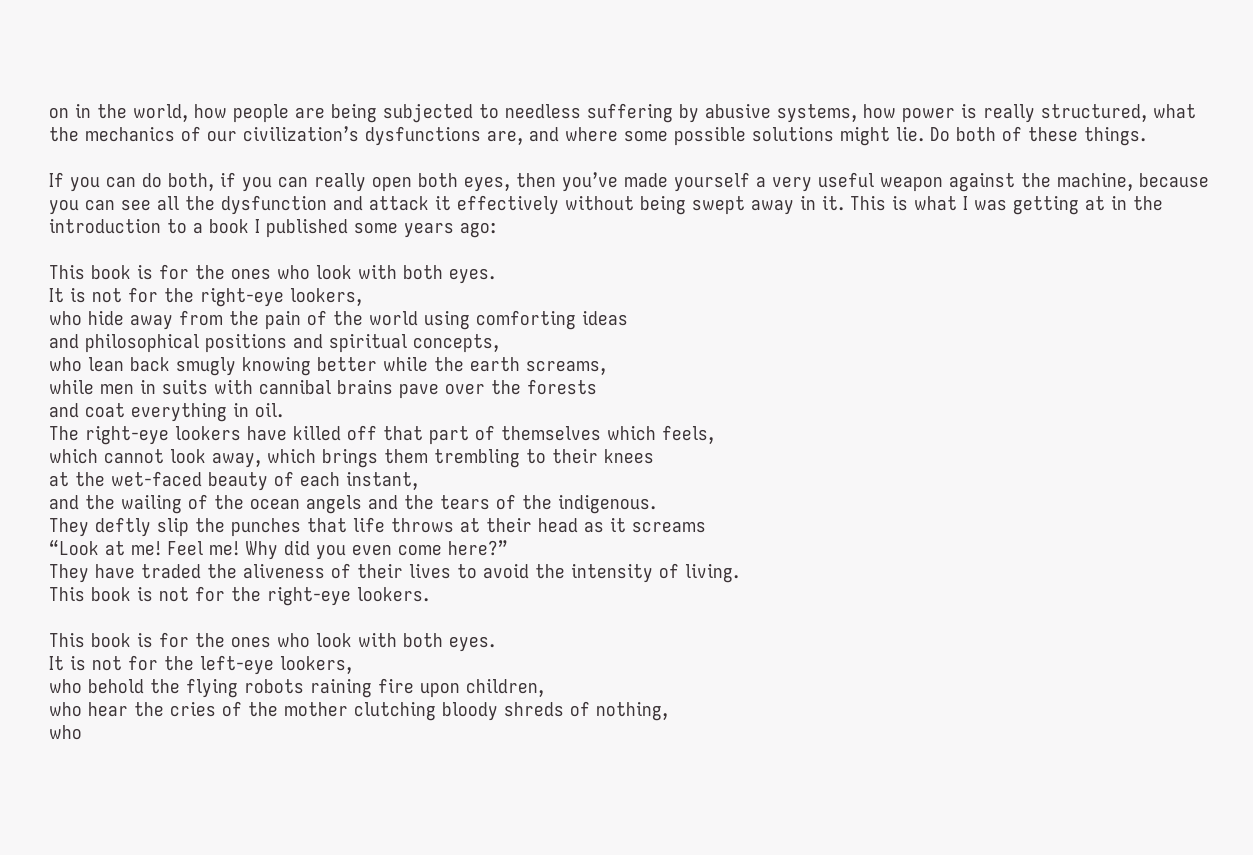on in the world, how people are being subjected to needless suffering by abusive systems, how power is really structured, what the mechanics of our civilization’s dysfunctions are, and where some possible solutions might lie. Do both of these things.

If you can do both, if you can really open both eyes, then you’ve made yourself a very useful weapon against the machine, because you can see all the dysfunction and attack it effectively without being swept away in it. This is what I was getting at in the introduction to a book I published some years ago:

This book is for the ones who look with both eyes.
It is not for the right-eye lookers,
who hide away from the pain of the world using comforting ideas
and philosophical positions and spiritual concepts,
who lean back smugly knowing better while the earth screams,
while men in suits with cannibal brains pave over the forests
and coat everything in oil.
The right-eye lookers have killed off that part of themselves which feels,
which cannot look away, which brings them trembling to their knees
at the wet-faced beauty of each instant,
and the wailing of the ocean angels and the tears of the indigenous.
They deftly slip the punches that life throws at their head as it screams
“Look at me! Feel me! Why did you even come here?”
They have traded the aliveness of their lives to avoid the intensity of living.
This book is not for the right-eye lookers.

This book is for the ones who look with both eyes.
It is not for the left-eye lookers,
who behold the flying robots raining fire upon children,
who hear the cries of the mother clutching bloody shreds of nothing,
who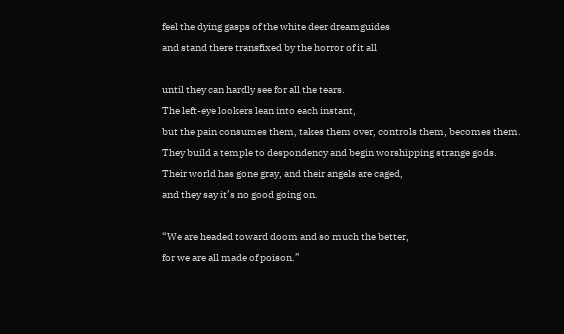feel the dying gasps of the white deer dreamguides
and stand there transfixed by the horror of it all

until they can hardly see for all the tears.
The left-eye lookers lean into each instant,
but the pain consumes them, takes them over, controls them, becomes them.
They build a temple to despondency and begin worshipping strange gods.
Their world has gone gray, and their angels are caged,
and they say it’s no good going on.

“We are headed toward doom and so much the better,
for we are all made of poison.”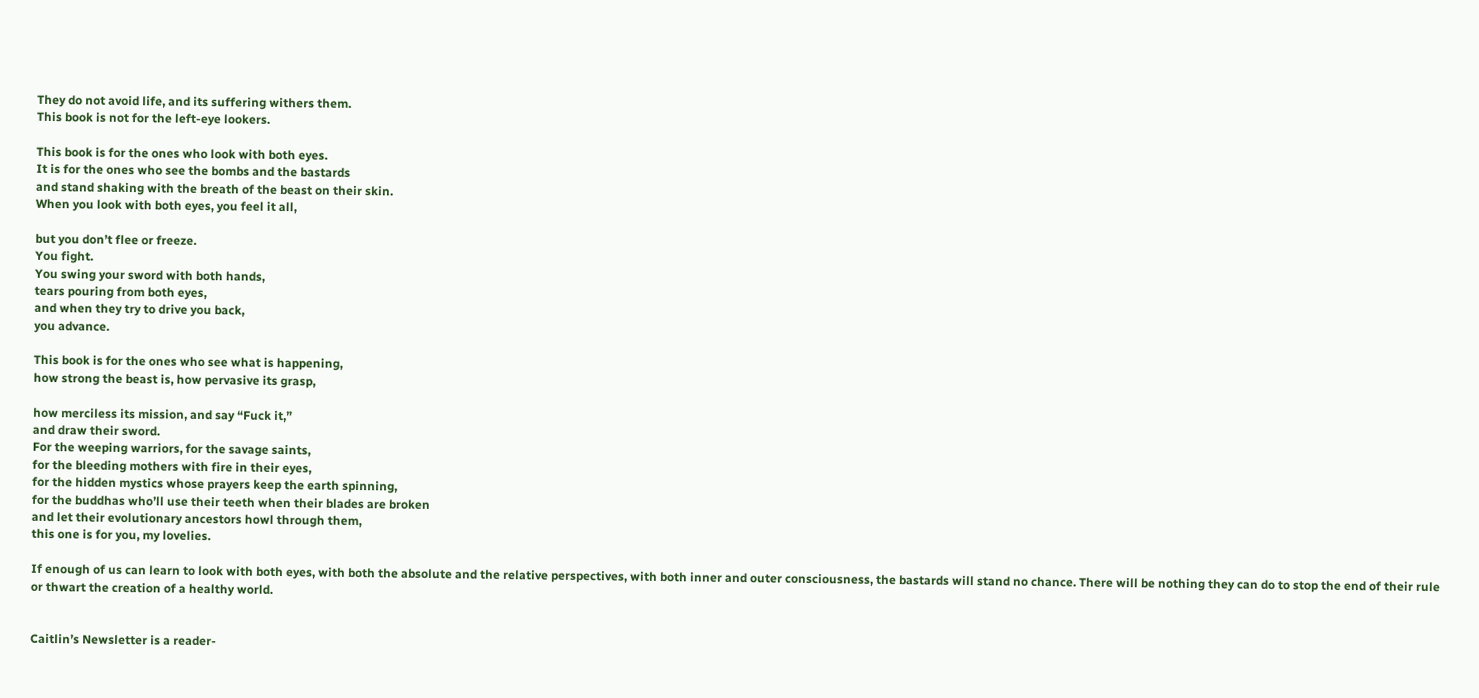They do not avoid life, and its suffering withers them.
This book is not for the left-eye lookers.

This book is for the ones who look with both eyes.
It is for the ones who see the bombs and the bastards
and stand shaking with the breath of the beast on their skin.
When you look with both eyes, you feel it all,

but you don’t flee or freeze.
You fight.
You swing your sword with both hands,
tears pouring from both eyes,
and when they try to drive you back,
you advance.

This book is for the ones who see what is happening,
how strong the beast is, how pervasive its grasp,

how merciless its mission, and say “Fuck it,”
and draw their sword.
For the weeping warriors, for the savage saints,
for the bleeding mothers with fire in their eyes,
for the hidden mystics whose prayers keep the earth spinning,
for the buddhas who’ll use their teeth when their blades are broken
and let their evolutionary ancestors howl through them,
this one is for you, my lovelies.

If enough of us can learn to look with both eyes, with both the absolute and the relative perspectives, with both inner and outer consciousness, the bastards will stand no chance. There will be nothing they can do to stop the end of their rule or thwart the creation of a healthy world.


Caitlin’s Newsletter is a reader-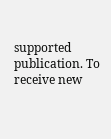supported publication. To receive new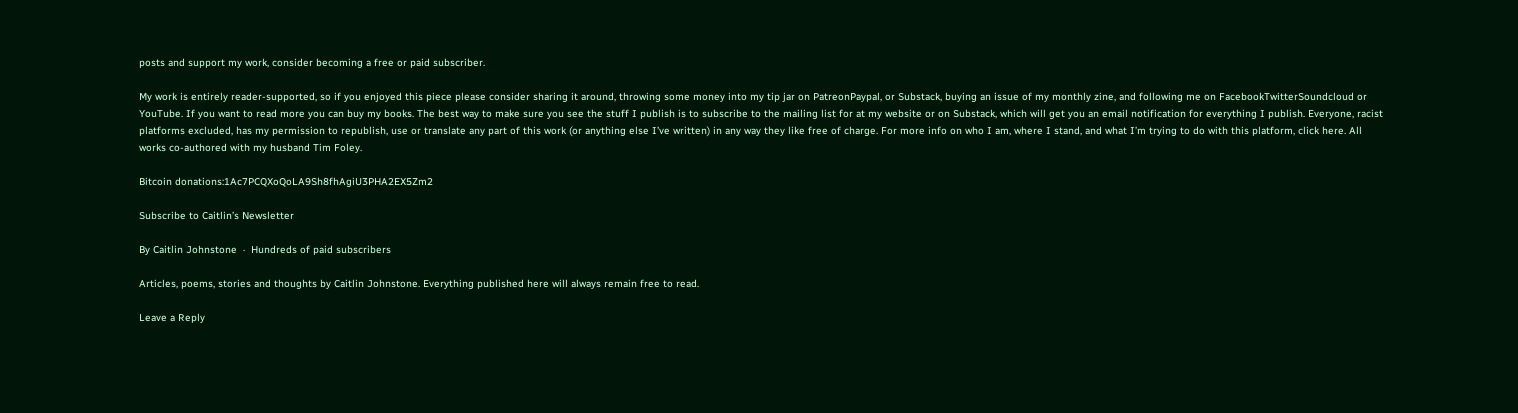posts and support my work, consider becoming a free or paid subscriber.

My work is entirely reader-supported, so if you enjoyed this piece please consider sharing it around, throwing some money into my tip jar on PatreonPaypal, or Substack, buying an issue of my monthly zine, and following me on FacebookTwitterSoundcloud or YouTube. If you want to read more you can buy my books. The best way to make sure you see the stuff I publish is to subscribe to the mailing list for at my website or on Substack, which will get you an email notification for everything I publish. Everyone, racist platforms excluded, has my permission to republish, use or translate any part of this work (or anything else I’ve written) in any way they like free of charge. For more info on who I am, where I stand, and what I’m trying to do with this platform, click here. All works co-authored with my husband Tim Foley.

Bitcoin donations:1Ac7PCQXoQoLA9Sh8fhAgiU3PHA2EX5Zm2

Subscribe to Caitlin’s Newsletter

By Caitlin Johnstone  ·  Hundreds of paid subscribers

Articles, poems, stories and thoughts by Caitlin Johnstone. Everything published here will always remain free to read.

Leave a Reply